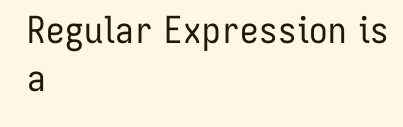Regular Expression is a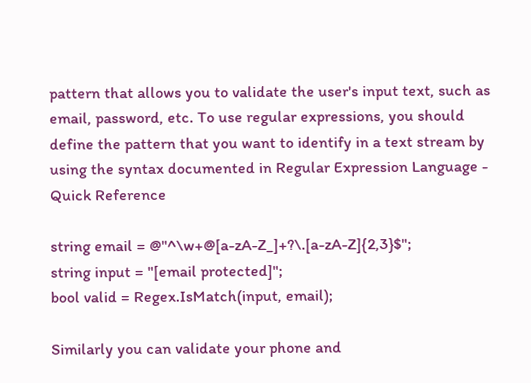pattern that allows you to validate the user's input text, such as email, password, etc. To use regular expressions, you should define the pattern that you want to identify in a text stream by using the syntax documented in Regular Expression Language - Quick Reference

string email = @"^\w+@[a-zA-Z_]+?\.[a-zA-Z]{2,3}$";
string input = "[email protected]";
bool valid = Regex.IsMatch(input, email);

Similarly you can validate your phone and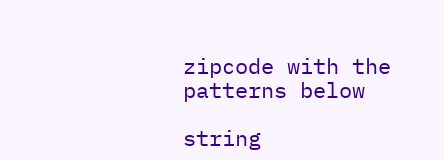zipcode with the patterns below

string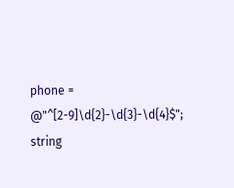phone = @"^[2-9]\d{2}-\d{3}-\d{4}$";
string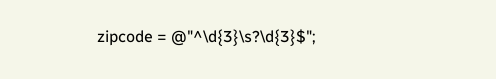zipcode = @"^\d{3}\s?\d{3}$";